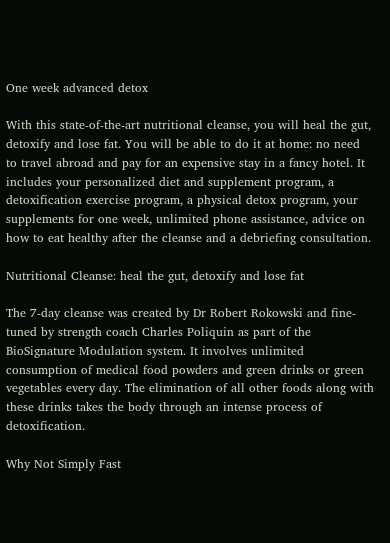One week advanced detox

With this state-of-the-art nutritional cleanse, you will heal the gut, detoxify and lose fat. You will be able to do it at home: no need to travel abroad and pay for an expensive stay in a fancy hotel. It includes your personalized diet and supplement program, a detoxification exercise program, a physical detox program, your supplements for one week, unlimited phone assistance, advice on how to eat healthy after the cleanse and a debriefing consultation.

Nutritional Cleanse: heal the gut, detoxify and lose fat

The 7-day cleanse was created by Dr Robert Rokowski and fine-tuned by strength coach Charles Poliquin as part of the BioSignature Modulation system. It involves unlimited consumption of medical food powders and green drinks or green vegetables every day. The elimination of all other foods along with these drinks takes the body through an intense process of detoxification.

Why Not Simply Fast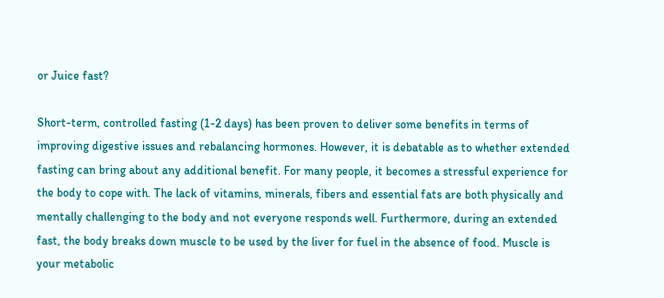or Juice fast?

Short-term, controlled fasting (1-2 days) has been proven to deliver some benefits in terms of improving digestive issues and rebalancing hormones. However, it is debatable as to whether extended fasting can bring about any additional benefit. For many people, it becomes a stressful experience for the body to cope with. The lack of vitamins, minerals, fibers and essential fats are both physically and mentally challenging to the body and not everyone responds well. Furthermore, during an extended fast, the body breaks down muscle to be used by the liver for fuel in the absence of food. Muscle is your metabolic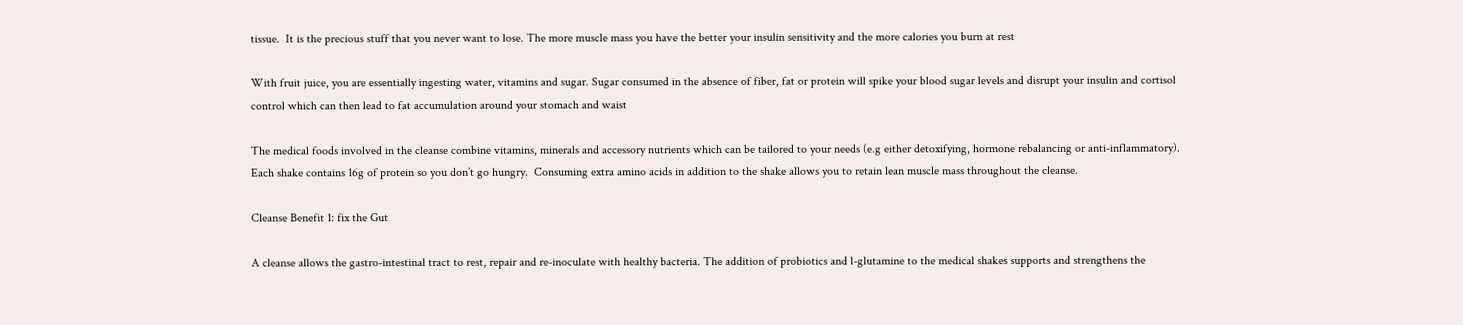tissue.  It is the precious stuff that you never want to lose. The more muscle mass you have the better your insulin sensitivity and the more calories you burn at rest

With fruit juice, you are essentially ingesting water, vitamins and sugar. Sugar consumed in the absence of fiber, fat or protein will spike your blood sugar levels and disrupt your insulin and cortisol control which can then lead to fat accumulation around your stomach and waist

The medical foods involved in the cleanse combine vitamins, minerals and accessory nutrients which can be tailored to your needs (e.g either detoxifying, hormone rebalancing or anti-inflammatory). Each shake contains 16g of protein so you don’t go hungry.  Consuming extra amino acids in addition to the shake allows you to retain lean muscle mass throughout the cleanse.

Cleanse Benefit 1: fix the Gut

A cleanse allows the gastro-intestinal tract to rest, repair and re-inoculate with healthy bacteria. The addition of probiotics and l-glutamine to the medical shakes supports and strengthens the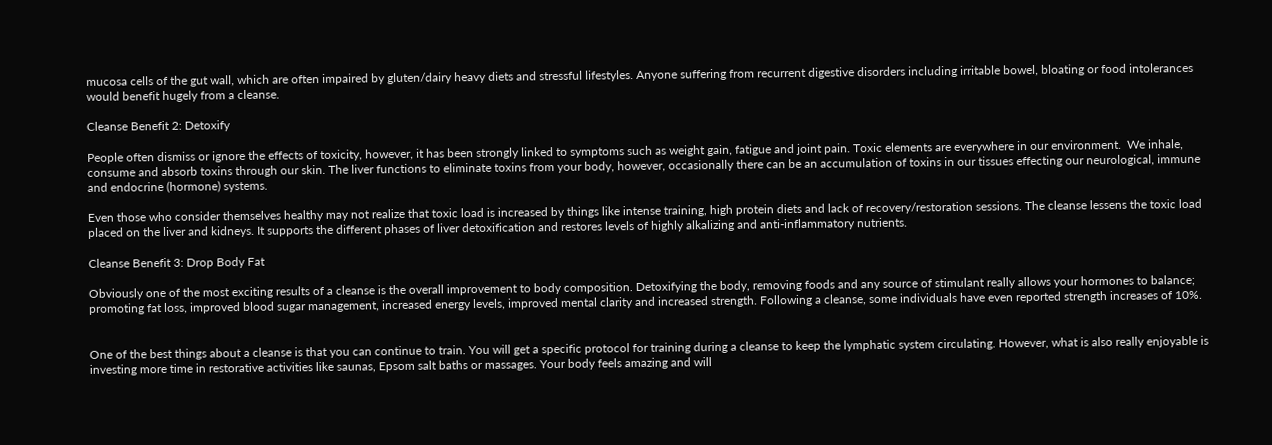mucosa cells of the gut wall, which are often impaired by gluten/dairy heavy diets and stressful lifestyles. Anyone suffering from recurrent digestive disorders including irritable bowel, bloating or food intolerances would benefit hugely from a cleanse.

Cleanse Benefit 2: Detoxify

People often dismiss or ignore the effects of toxicity, however, it has been strongly linked to symptoms such as weight gain, fatigue and joint pain. Toxic elements are everywhere in our environment.  We inhale, consume and absorb toxins through our skin. The liver functions to eliminate toxins from your body, however, occasionally there can be an accumulation of toxins in our tissues effecting our neurological, immune and endocrine (hormone) systems.

Even those who consider themselves healthy may not realize that toxic load is increased by things like intense training, high protein diets and lack of recovery/restoration sessions. The cleanse lessens the toxic load placed on the liver and kidneys. It supports the different phases of liver detoxification and restores levels of highly alkalizing and anti-inflammatory nutrients.

Cleanse Benefit 3: Drop Body Fat

Obviously one of the most exciting results of a cleanse is the overall improvement to body composition. Detoxifying the body, removing foods and any source of stimulant really allows your hormones to balance; promoting fat loss, improved blood sugar management, increased energy levels, improved mental clarity and increased strength. Following a cleanse, some individuals have even reported strength increases of 10%.


One of the best things about a cleanse is that you can continue to train. You will get a specific protocol for training during a cleanse to keep the lymphatic system circulating. However, what is also really enjoyable is investing more time in restorative activities like saunas, Epsom salt baths or massages. Your body feels amazing and will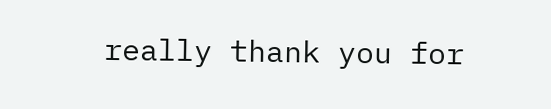really thank you for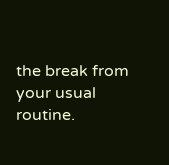the break from your usual routine.